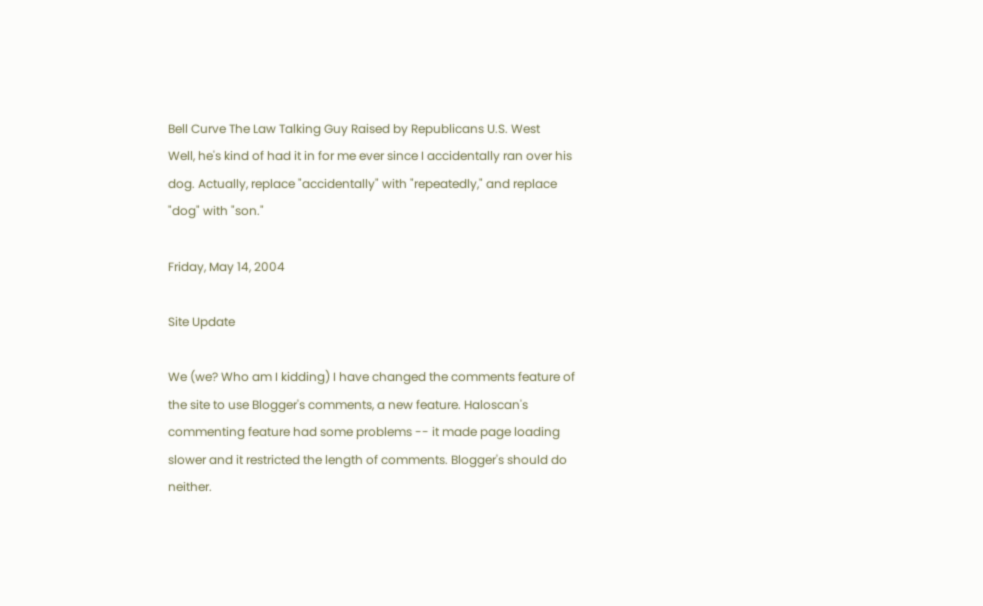Bell Curve The Law Talking Guy Raised by Republicans U.S. West
Well, he's kind of had it in for me ever since I accidentally ran over his dog. Actually, replace "accidentally" with "repeatedly," and replace "dog" with "son."

Friday, May 14, 2004

Site Update

We (we? Who am I kidding) I have changed the comments feature of the site to use Blogger's comments, a new feature. Haloscan's commenting feature had some problems -- it made page loading slower and it restricted the length of comments. Blogger's should do neither.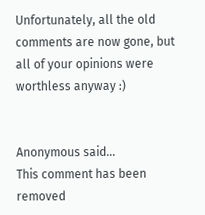Unfortunately, all the old comments are now gone, but all of your opinions were worthless anyway :)


Anonymous said...
This comment has been removed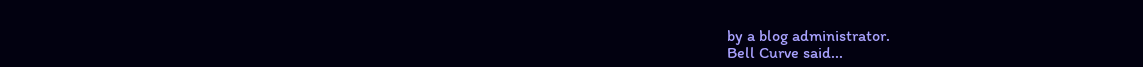by a blog administrator.
Bell Curve said...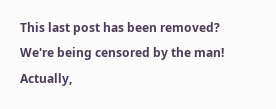This last post has been removed? We're being censored by the man! Actually,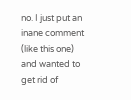no. I just put an inane comment (like this one) and wanted to get rid of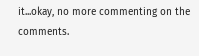it...okay, no more commenting on the comments.